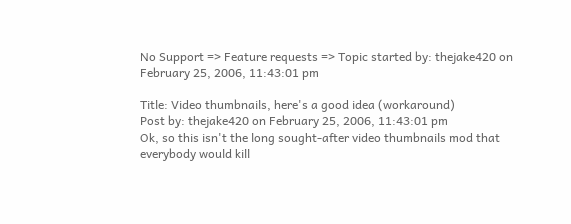No Support => Feature requests => Topic started by: thejake420 on February 25, 2006, 11:43:01 pm

Title: Video thumbnails, here's a good idea (workaround)
Post by: thejake420 on February 25, 2006, 11:43:01 pm
Ok, so this isn't the long sought-after video thumbnails mod that everybody would kill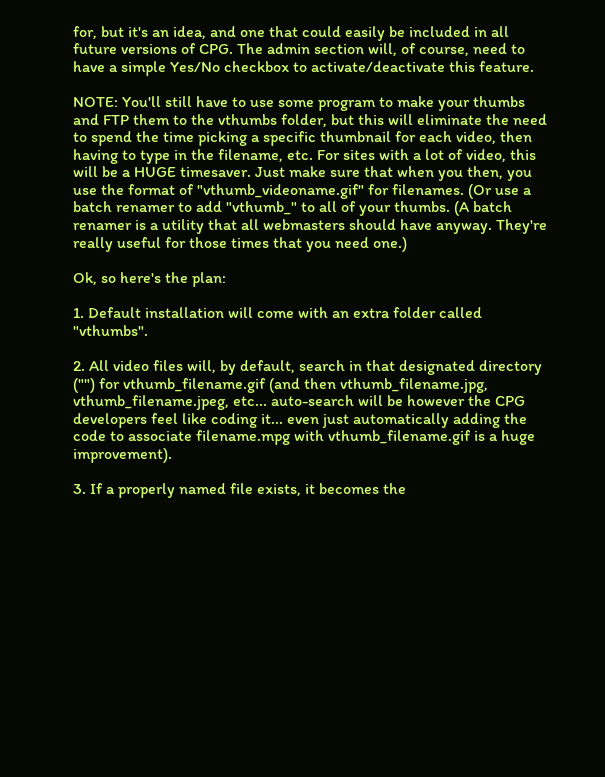for, but it's an idea, and one that could easily be included in all future versions of CPG. The admin section will, of course, need to have a simple Yes/No checkbox to activate/deactivate this feature.

NOTE: You'll still have to use some program to make your thumbs and FTP them to the vthumbs folder, but this will eliminate the need to spend the time picking a specific thumbnail for each video, then having to type in the filename, etc. For sites with a lot of video, this will be a HUGE timesaver. Just make sure that when you then, you use the format of "vthumb_videoname.gif" for filenames. (Or use a batch renamer to add "vthumb_" to all of your thumbs. (A batch renamer is a utility that all webmasters should have anyway. They're really useful for those times that you need one.)

Ok, so here's the plan:

1. Default installation will come with an extra folder called "vthumbs".

2. All video files will, by default, search in that designated directory ("") for vthumb_filename.gif (and then vthumb_filename.jpg, vthumb_filename.jpeg, etc... auto-search will be however the CPG developers feel like coding it... even just automatically adding the code to associate filename.mpg with vthumb_filename.gif is a huge improvement).

3. If a properly named file exists, it becomes the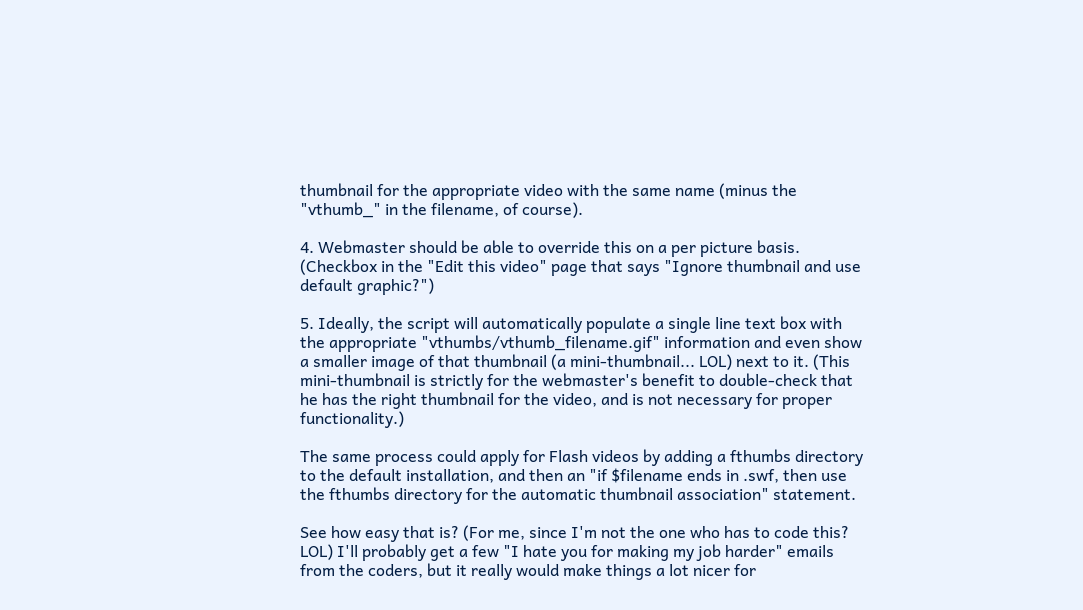thumbnail for the appropriate video with the same name (minus the "vthumb_" in the filename, of course).

4. Webmaster should be able to override this on a per picture basis. (Checkbox in the "Edit this video" page that says "Ignore thumbnail and use default graphic?")

5. Ideally, the script will automatically populate a single line text box with the appropriate "vthumbs/vthumb_filename.gif" information and even show a smaller image of that thumbnail (a mini-thumbnail... LOL) next to it. (This mini-thumbnail is strictly for the webmaster's benefit to double-check that he has the right thumbnail for the video, and is not necessary for proper functionality.)

The same process could apply for Flash videos by adding a fthumbs directory to the default installation, and then an "if $filename ends in .swf, then use the fthumbs directory for the automatic thumbnail association" statement.

See how easy that is? (For me, since I'm not the one who has to code this? LOL) I'll probably get a few "I hate you for making my job harder" emails from the coders, but it really would make things a lot nicer for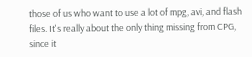those of us who want to use a lot of mpg, avi, and flash files. It's really about the only thing missing from CPG, since it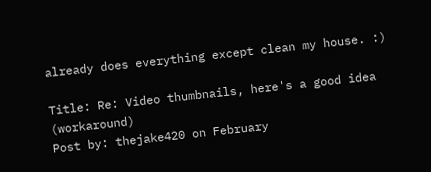already does everything except clean my house. :)

Title: Re: Video thumbnails, here's a good idea (workaround)
Post by: thejake420 on February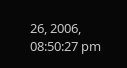26, 2006, 08:50:27 pm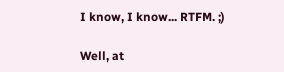I know, I know... RTFM. ;)

Well, at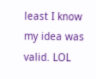least I know my idea was valid. LOL